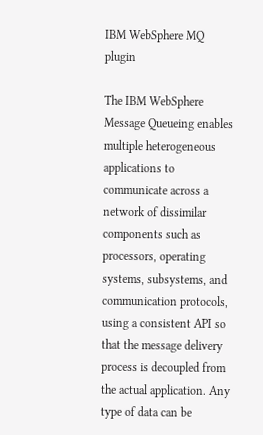IBM WebSphere MQ plugin

The IBM WebSphere Message Queueing enables multiple heterogeneous applications to communicate across a network of dissimilar components such as processors, operating systems, subsystems, and communication protocols, using a consistent API so that the message delivery process is decoupled from the actual application. Any type of data can be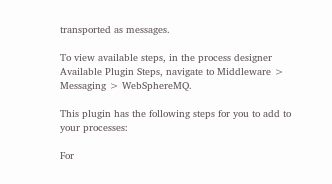transported as messages.

To view available steps, in the process designer Available Plugin Steps, navigate to Middleware > Messaging > WebSphereMQ.

This plugin has the following steps for you to add to your processes:

For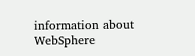information about WebSphere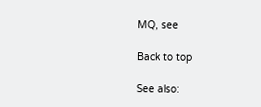MQ, see

Back to top

See also: